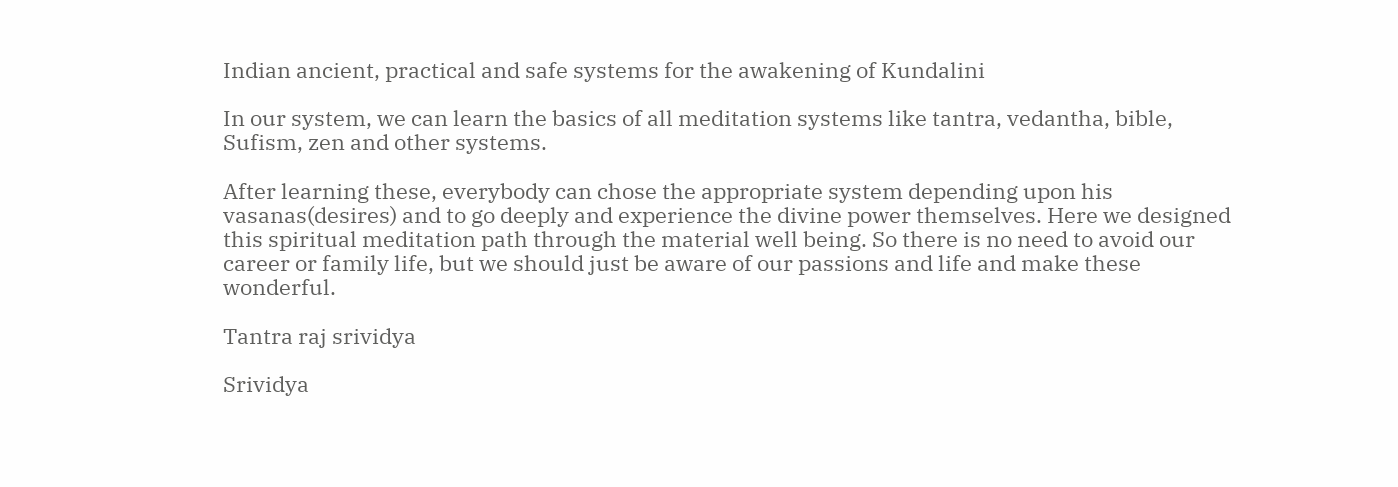Indian ancient, practical and safe systems for the awakening of Kundalini

In our system, we can learn the basics of all meditation systems like tantra, vedantha, bible, Sufism, zen and other systems.

After learning these, everybody can chose the appropriate system depending upon his vasanas(desires) and to go deeply and experience the divine power themselves. Here we designed this spiritual meditation path through the material well being. So there is no need to avoid our career or family life, but we should just be aware of our passions and life and make these wonderful.

Tantra raj srividya

Srividya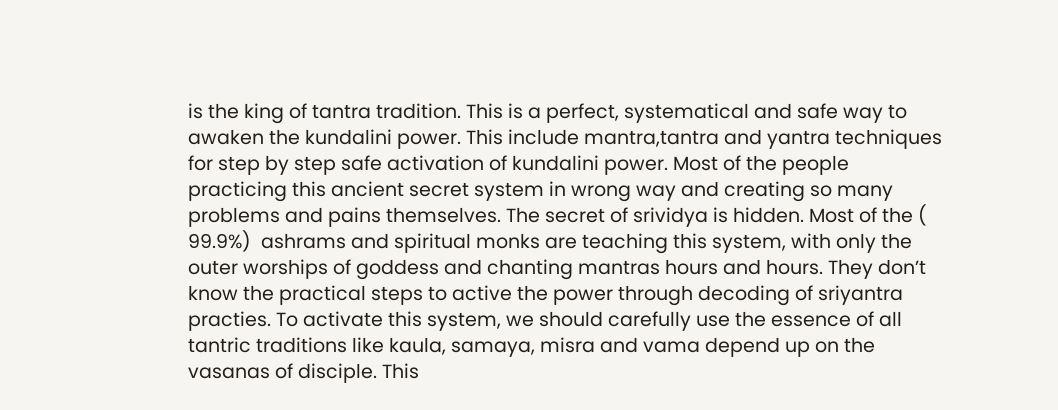is the king of tantra tradition. This is a perfect, systematical and safe way to awaken the kundalini power. This include mantra,tantra and yantra techniques for step by step safe activation of kundalini power. Most of the people practicing this ancient secret system in wrong way and creating so many problems and pains themselves. The secret of srividya is hidden. Most of the ( 99.9%)  ashrams and spiritual monks are teaching this system, with only the outer worships of goddess and chanting mantras hours and hours. They don’t know the practical steps to active the power through decoding of sriyantra practies. To activate this system, we should carefully use the essence of all tantric traditions like kaula, samaya, misra and vama depend up on the vasanas of disciple. This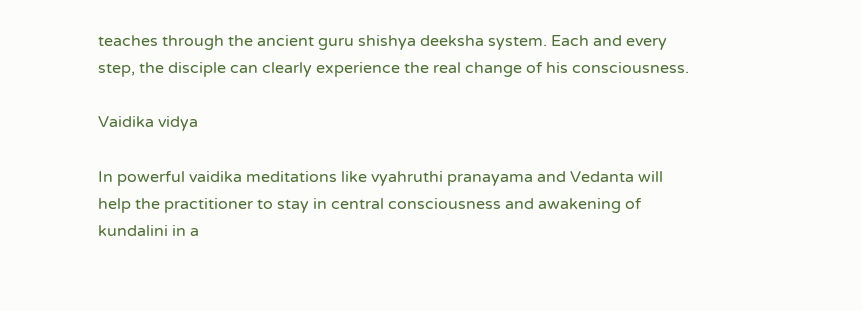teaches through the ancient guru shishya deeksha system. Each and every step, the disciple can clearly experience the real change of his consciousness.

Vaidika vidya

In powerful vaidika meditations like vyahruthi pranayama and Vedanta will help the practitioner to stay in central consciousness and awakening of kundalini in a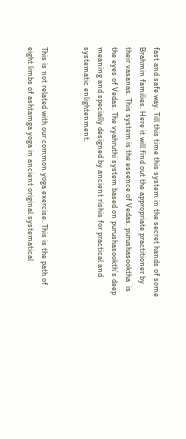fast and safe way. Till this time this system in the secret hands of some Brahmin families. Here it will find out the appropriate practitioner by their vasanas. This system is the essence of Vedas. purushasooktha  is the eyes of Vedas. The vyahruthi system based on purushasookth’s deep meaning and specially designed by ancient rishis for practical and systematic enlightenment.


This is not related with our common yoga exercise. This is the path of eight limbs of ashtamga yoga in ancient original systematical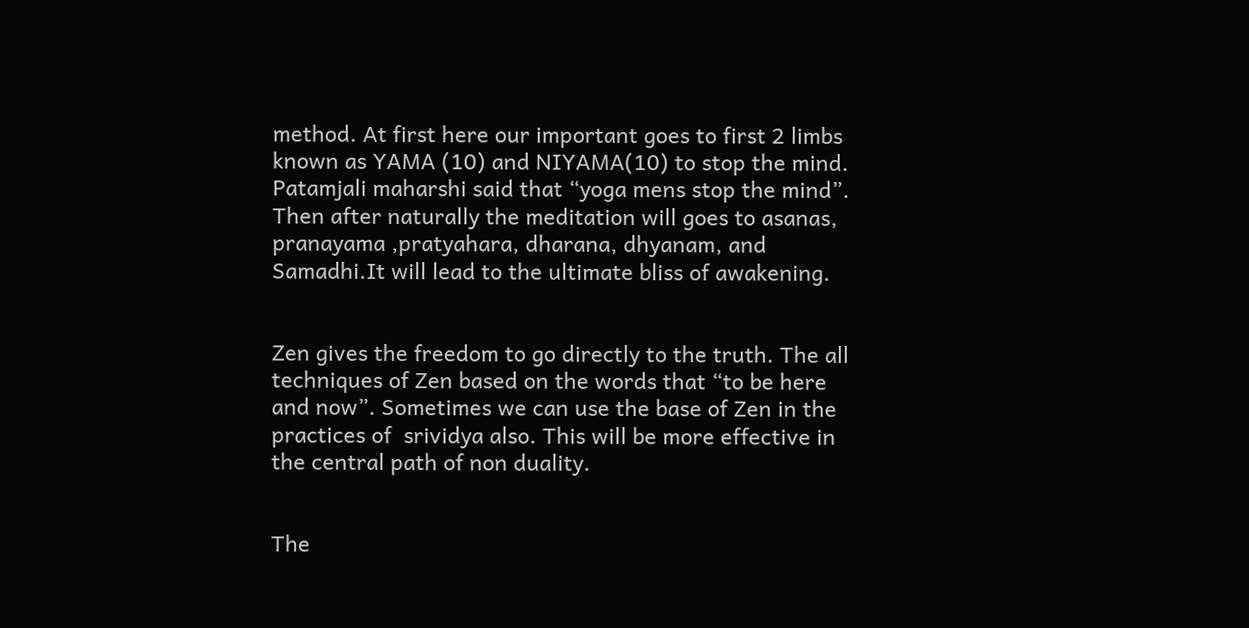method. At first here our important goes to first 2 limbs known as YAMA (10) and NIYAMA(10) to stop the mind. Patamjali maharshi said that “yoga mens stop the mind”. Then after naturally the meditation will goes to asanas, pranayama ,pratyahara, dharana, dhyanam, and Samadhi.It will lead to the ultimate bliss of awakening.


Zen gives the freedom to go directly to the truth. The all techniques of Zen based on the words that “to be here and now”. Sometimes we can use the base of Zen in the practices of  srividya also. This will be more effective in the central path of non duality.


The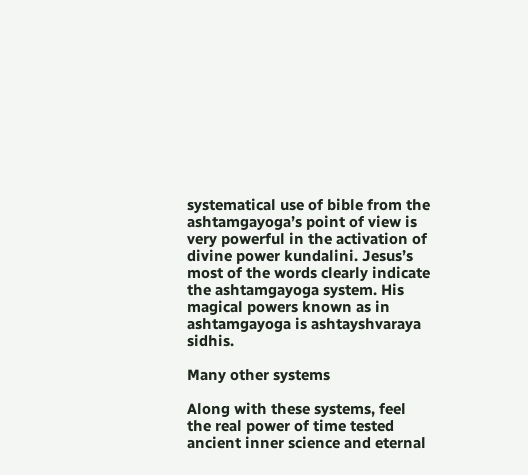systematical use of bible from the ashtamgayoga’s point of view is very powerful in the activation of divine power kundalini. Jesus’s most of the words clearly indicate the ashtamgayoga system. His magical powers known as in ashtamgayoga is ashtayshvaraya sidhis.

Many other systems

Along with these systems, feel the real power of time tested ancient inner science and eternal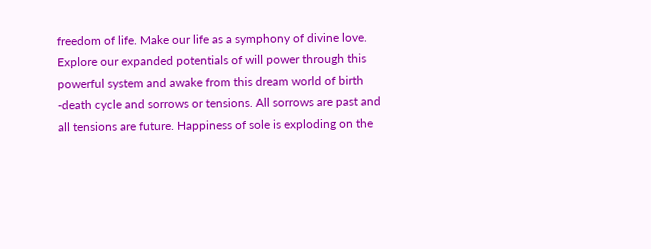freedom of life. Make our life as a symphony of divine love. Explore our expanded potentials of will power through this powerful system and awake from this dream world of birth -death cycle and sorrows or tensions. All sorrows are past and all tensions are future. Happiness of sole is exploding on the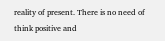reality of present. There is no need of think positive and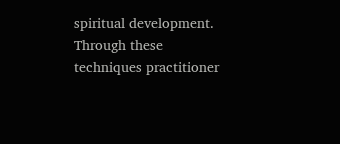spiritual development. Through these techniques practitioner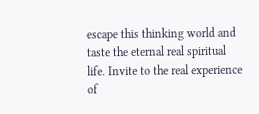escape this thinking world and taste the eternal real spiritual life. Invite to the real experience of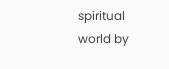spiritual world by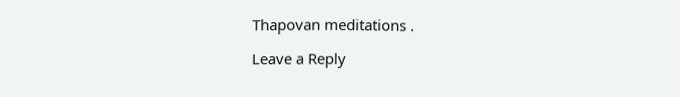Thapovan meditations .

Leave a Reply